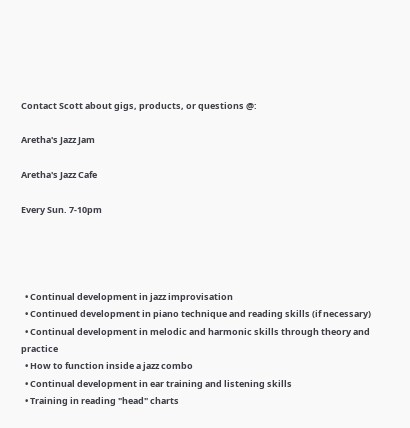Contact Scott about gigs, products, or questions @:

Aretha's Jazz Jam

Aretha's Jazz Cafe

Every Sun. 7-10pm




  • Continual development in jazz improvisation
  • Continued development in piano technique and reading skills (if necessary)
  • Continual development in melodic and harmonic skills through theory and practice
  • How to function inside a jazz combo
  • Continual development in ear training and listening skills
  • Training in reading "head" charts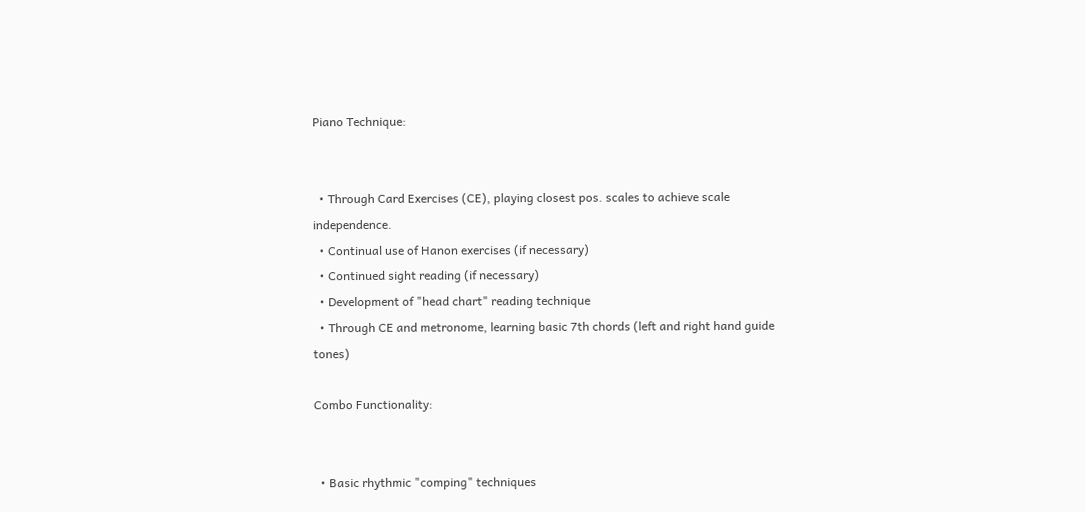Piano Technique:


  • Through Card Exercises (CE), playing closest pos. scales to achieve scale independence.
  • Continual use of Hanon exercises (if necessary)
  • Continued sight reading (if necessary)
  • Development of "head chart" reading technique
  • Through CE and metronome, learning basic 7th chords (left and right hand guide tones)

Combo Functionality:


  • Basic rhythmic "comping" techniques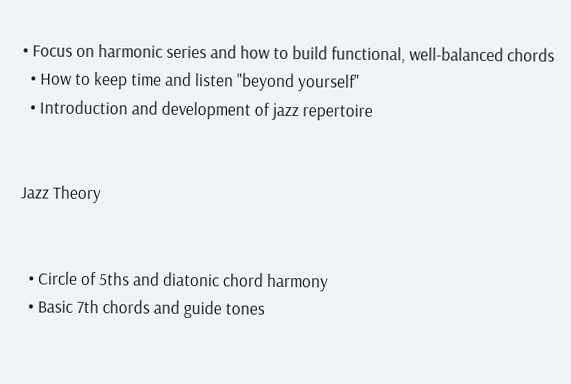• Focus on harmonic series and how to build functional, well-balanced chords
  • How to keep time and listen "beyond yourself"
  • Introduction and development of jazz repertoire


Jazz Theory


  • Circle of 5ths and diatonic chord harmony
  • Basic 7th chords and guide tones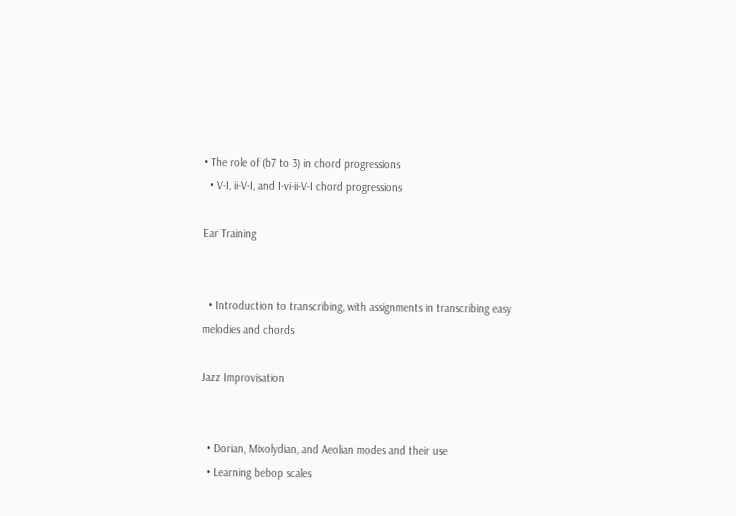• The role of (b7 to 3) in chord progressions
  • V-I, ii-V-I, and I-vi-ii-V-I chord progressions

Ear Training


  • Introduction to transcribing, with assignments in transcribing easy melodies and chords

Jazz Improvisation


  • Dorian, Mixolydian, and Aeolian modes and their use
  • Learning bebop scales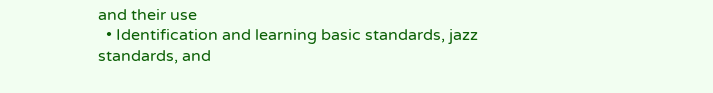and their use
  • Identification and learning basic standards, jazz standards, and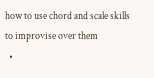how to use chord and scale skills to improvise over them
  •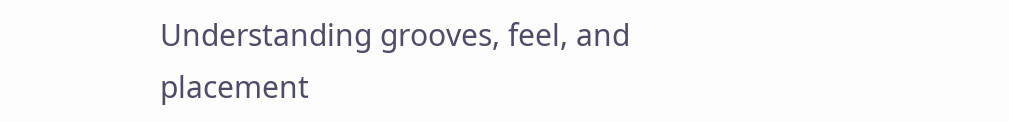Understanding grooves, feel, and placement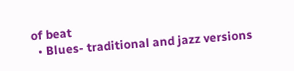of beat
  • Blues- traditional and jazz versions